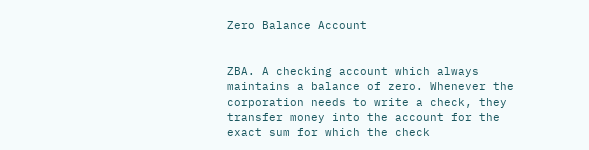Zero Balance Account


ZBA. A checking account which always maintains a balance of zero. Whenever the corporation needs to write a check, they transfer money into the account for the exact sum for which the check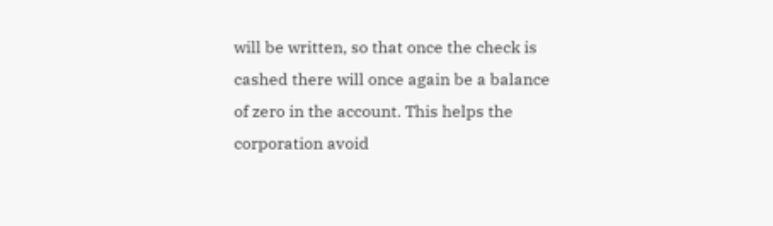will be written, so that once the check is cashed there will once again be a balance of zero in the account. This helps the corporation avoid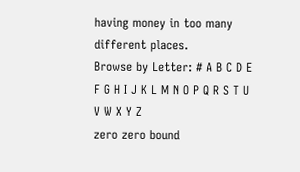having money in too many different places.
Browse by Letter: # A B C D E F G H I J K L M N O P Q R S T U V W X Y Z
zero zero bound